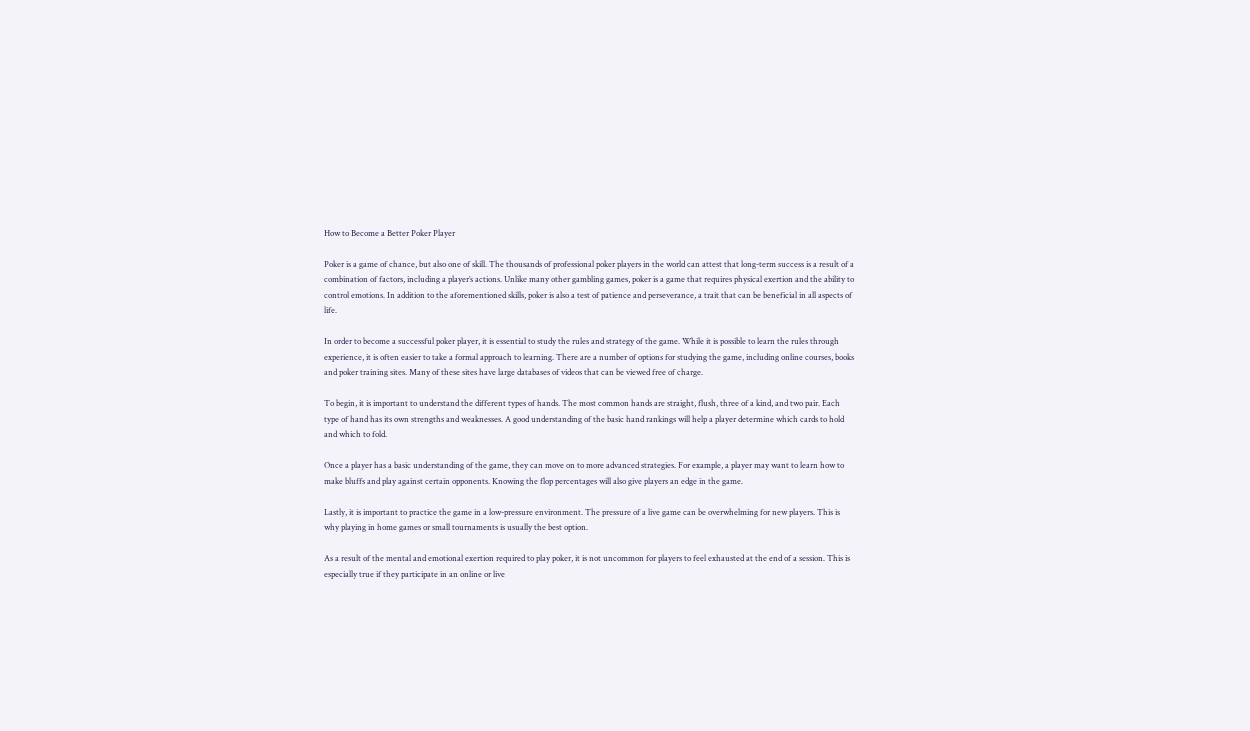How to Become a Better Poker Player

Poker is a game of chance, but also one of skill. The thousands of professional poker players in the world can attest that long-term success is a result of a combination of factors, including a player’s actions. Unlike many other gambling games, poker is a game that requires physical exertion and the ability to control emotions. In addition to the aforementioned skills, poker is also a test of patience and perseverance, a trait that can be beneficial in all aspects of life.

In order to become a successful poker player, it is essential to study the rules and strategy of the game. While it is possible to learn the rules through experience, it is often easier to take a formal approach to learning. There are a number of options for studying the game, including online courses, books and poker training sites. Many of these sites have large databases of videos that can be viewed free of charge.

To begin, it is important to understand the different types of hands. The most common hands are straight, flush, three of a kind, and two pair. Each type of hand has its own strengths and weaknesses. A good understanding of the basic hand rankings will help a player determine which cards to hold and which to fold.

Once a player has a basic understanding of the game, they can move on to more advanced strategies. For example, a player may want to learn how to make bluffs and play against certain opponents. Knowing the flop percentages will also give players an edge in the game.

Lastly, it is important to practice the game in a low-pressure environment. The pressure of a live game can be overwhelming for new players. This is why playing in home games or small tournaments is usually the best option.

As a result of the mental and emotional exertion required to play poker, it is not uncommon for players to feel exhausted at the end of a session. This is especially true if they participate in an online or live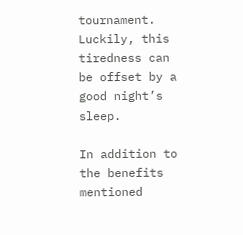tournament. Luckily, this tiredness can be offset by a good night’s sleep.

In addition to the benefits mentioned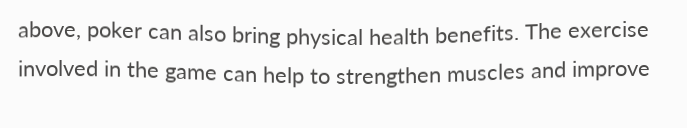above, poker can also bring physical health benefits. The exercise involved in the game can help to strengthen muscles and improve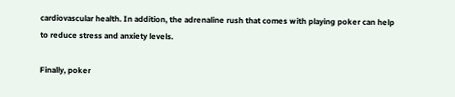cardiovascular health. In addition, the adrenaline rush that comes with playing poker can help to reduce stress and anxiety levels.

Finally, poker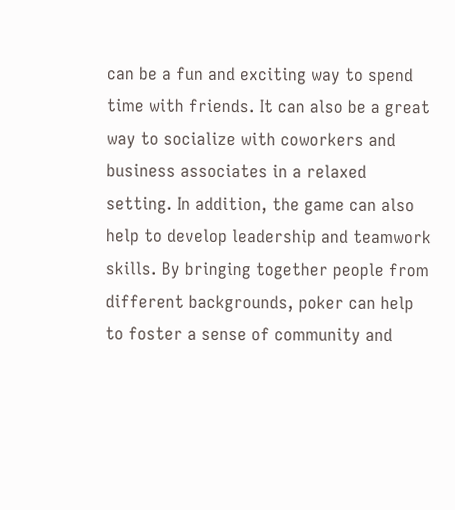can be a fun and exciting way to spend time with friends. It can also be a great way to socialize with coworkers and business associates in a relaxed setting. In addition, the game can also help to develop leadership and teamwork skills. By bringing together people from different backgrounds, poker can help to foster a sense of community and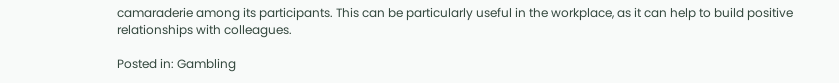camaraderie among its participants. This can be particularly useful in the workplace, as it can help to build positive relationships with colleagues.

Posted in: Gambling